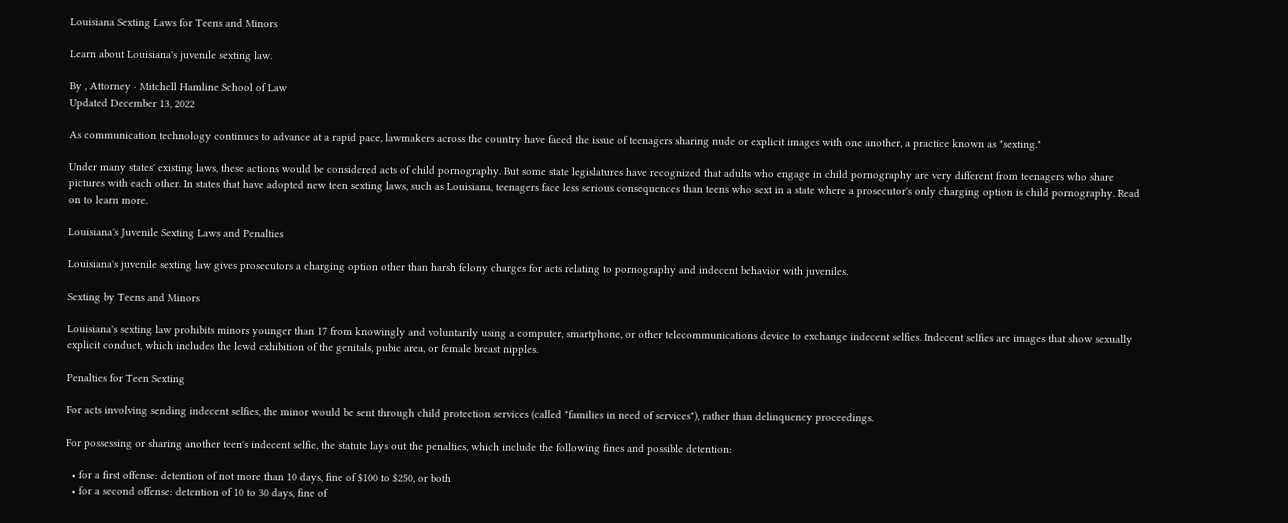Louisiana Sexting Laws for Teens and Minors

Learn about Louisiana's juvenile sexting law.

By , Attorney · Mitchell Hamline School of Law
Updated December 13, 2022

As communication technology continues to advance at a rapid pace, lawmakers across the country have faced the issue of teenagers sharing nude or explicit images with one another, a practice known as "sexting."

Under many states' existing laws, these actions would be considered acts of child pornography. But some state legislatures have recognized that adults who engage in child pornography are very different from teenagers who share pictures with each other. In states that have adopted new teen sexting laws, such as Louisiana, teenagers face less serious consequences than teens who sext in a state where a prosecutor's only charging option is child pornography. Read on to learn more.

Louisiana's Juvenile Sexting Laws and Penalties

Louisiana's juvenile sexting law gives prosecutors a charging option other than harsh felony charges for acts relating to pornography and indecent behavior with juveniles.

Sexting by Teens and Minors

Louisiana's sexting law prohibits minors younger than 17 from knowingly and voluntarily using a computer, smartphone, or other telecommunications device to exchange indecent selfies. Indecent selfies are images that show sexually explicit conduct, which includes the lewd exhibition of the genitals, pubic area, or female breast nipples.

Penalties for Teen Sexting

For acts involving sending indecent selfies, the minor would be sent through child protection services (called "families in need of services"), rather than delinquency proceedings.

For possessing or sharing another teen's indecent selfie, the statute lays out the penalties, which include the following fines and possible detention:

  • for a first offense: detention of not more than 10 days, fine of $100 to $250, or both
  • for a second offense: detention of 10 to 30 days, fine of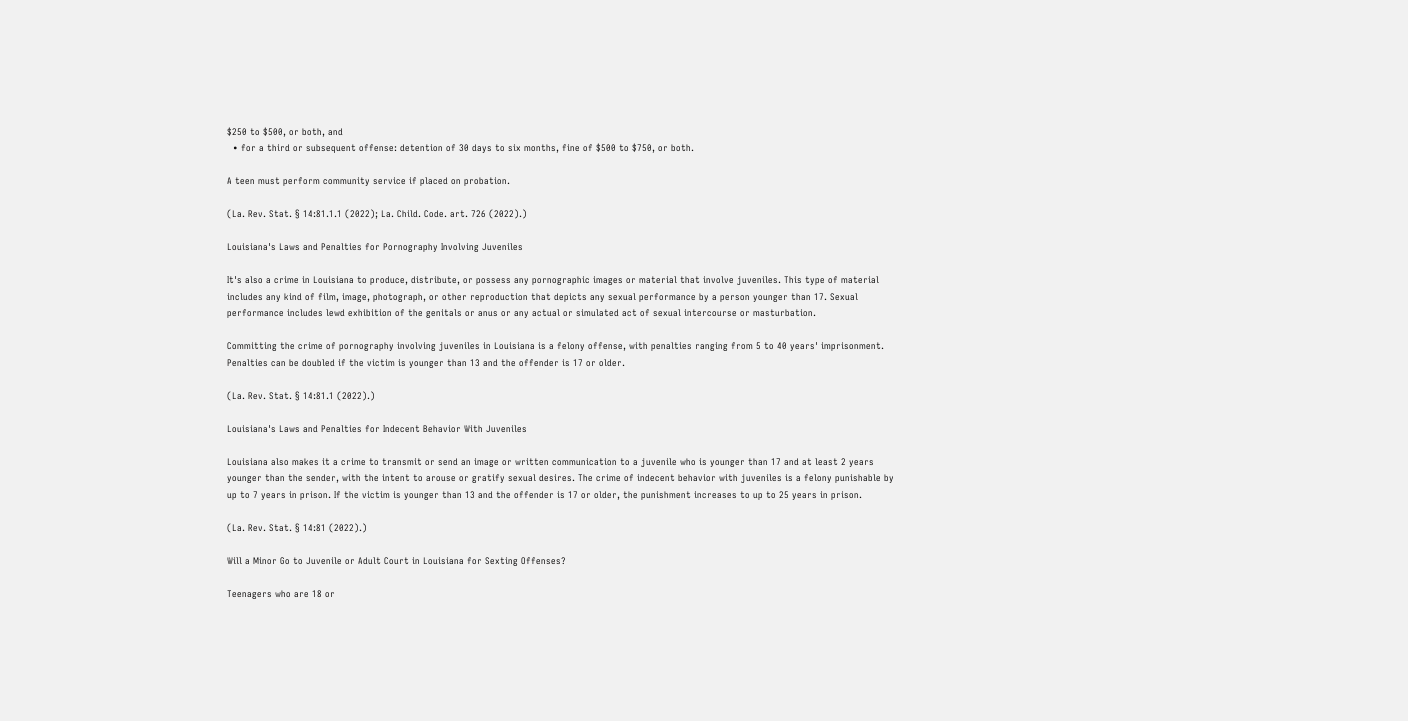$250 to $500, or both, and
  • for a third or subsequent offense: detention of 30 days to six months, fine of $500 to $750, or both.

A teen must perform community service if placed on probation.

(La. Rev. Stat. § 14:81.1.1 (2022); La. Child. Code. art. 726 (2022).)

Louisiana's Laws and Penalties for Pornography Involving Juveniles

It's also a crime in Louisiana to produce, distribute, or possess any pornographic images or material that involve juveniles. This type of material includes any kind of film, image, photograph, or other reproduction that depicts any sexual performance by a person younger than 17. Sexual performance includes lewd exhibition of the genitals or anus or any actual or simulated act of sexual intercourse or masturbation.

Committing the crime of pornography involving juveniles in Louisiana is a felony offense, with penalties ranging from 5 to 40 years' imprisonment. Penalties can be doubled if the victim is younger than 13 and the offender is 17 or older.

(La. Rev. Stat. § 14:81.1 (2022).)

Louisiana's Laws and Penalties for Indecent Behavior With Juveniles

Louisiana also makes it a crime to transmit or send an image or written communication to a juvenile who is younger than 17 and at least 2 years younger than the sender, with the intent to arouse or gratify sexual desires. The crime of indecent behavior with juveniles is a felony punishable by up to 7 years in prison. If the victim is younger than 13 and the offender is 17 or older, the punishment increases to up to 25 years in prison.

(La. Rev. Stat. § 14:81 (2022).)

Will a Minor Go to Juvenile or Adult Court in Louisiana for Sexting Offenses?

Teenagers who are 18 or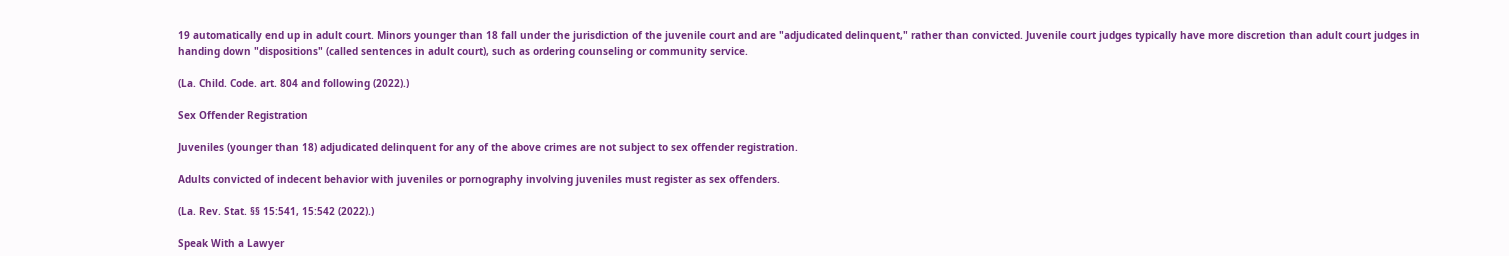19 automatically end up in adult court. Minors younger than 18 fall under the jurisdiction of the juvenile court and are "adjudicated delinquent," rather than convicted. Juvenile court judges typically have more discretion than adult court judges in handing down "dispositions" (called sentences in adult court), such as ordering counseling or community service.

(La. Child. Code. art. 804 and following (2022).)

Sex Offender Registration

Juveniles (younger than 18) adjudicated delinquent for any of the above crimes are not subject to sex offender registration.

Adults convicted of indecent behavior with juveniles or pornography involving juveniles must register as sex offenders.

(La. Rev. Stat. §§ 15:541, 15:542 (2022).)

Speak With a Lawyer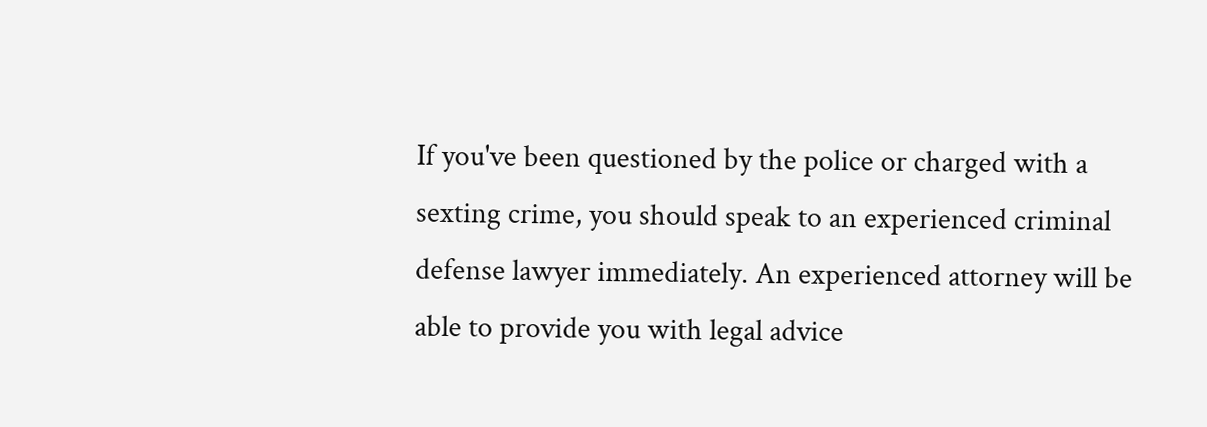If you've been questioned by the police or charged with a sexting crime, you should speak to an experienced criminal defense lawyer immediately. An experienced attorney will be able to provide you with legal advice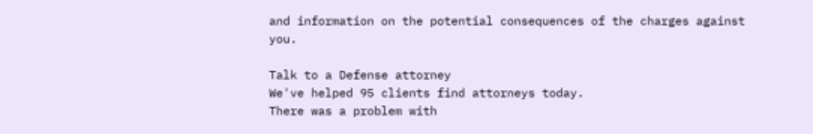and information on the potential consequences of the charges against you.

Talk to a Defense attorney
We've helped 95 clients find attorneys today.
There was a problem with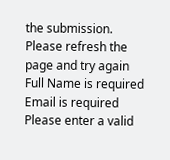the submission. Please refresh the page and try again
Full Name is required
Email is required
Please enter a valid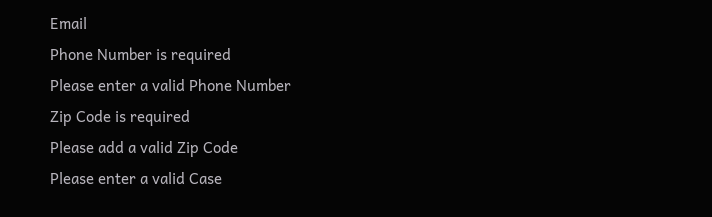Email
Phone Number is required
Please enter a valid Phone Number
Zip Code is required
Please add a valid Zip Code
Please enter a valid Case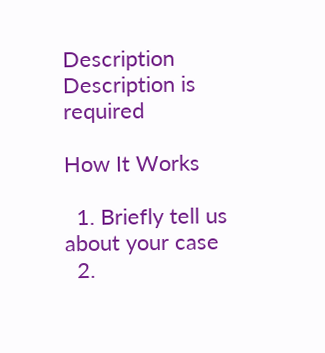Description
Description is required

How It Works

  1. Briefly tell us about your case
  2.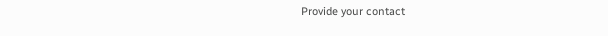Provide your contact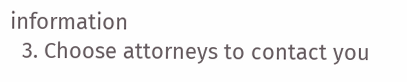information
  3. Choose attorneys to contact you